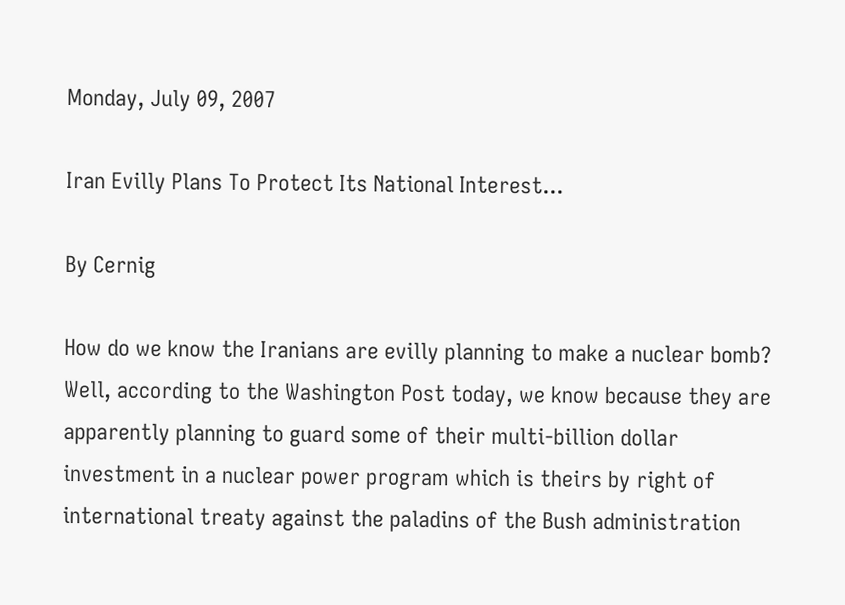Monday, July 09, 2007

Iran Evilly Plans To Protect Its National Interest...

By Cernig

How do we know the Iranians are evilly planning to make a nuclear bomb? Well, according to the Washington Post today, we know because they are apparently planning to guard some of their multi-billion dollar investment in a nuclear power program which is theirs by right of international treaty against the paladins of the Bush administration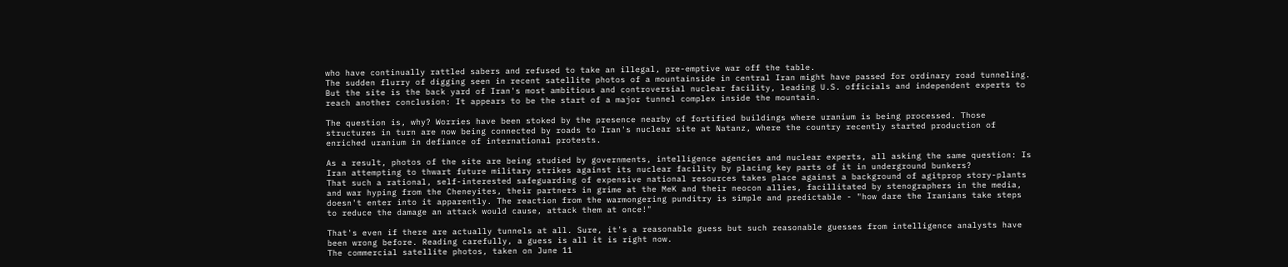who have continually rattled sabers and refused to take an illegal, pre-emptive war off the table.
The sudden flurry of digging seen in recent satellite photos of a mountainside in central Iran might have passed for ordinary road tunneling. But the site is the back yard of Iran's most ambitious and controversial nuclear facility, leading U.S. officials and independent experts to reach another conclusion: It appears to be the start of a major tunnel complex inside the mountain.

The question is, why? Worries have been stoked by the presence nearby of fortified buildings where uranium is being processed. Those structures in turn are now being connected by roads to Iran's nuclear site at Natanz, where the country recently started production of enriched uranium in defiance of international protests.

As a result, photos of the site are being studied by governments, intelligence agencies and nuclear experts, all asking the same question: Is Iran attempting to thwart future military strikes against its nuclear facility by placing key parts of it in underground bunkers?
That such a rational, self-interested safeguarding of expensive national resources takes place against a background of agitprop story-plants and war hyping from the Cheneyites, their partners in grime at the MeK and their neocon allies, facillitated by stenographers in the media, doesn't enter into it apparently. The reaction from the warmongering punditry is simple and predictable - "how dare the Iranians take steps to reduce the damage an attack would cause, attack them at once!"

That's even if there are actually tunnels at all. Sure, it's a reasonable guess but such reasonable guesses from intelligence analysts have been wrong before. Reading carefully, a guess is all it is right now.
The commercial satellite photos, taken on June 11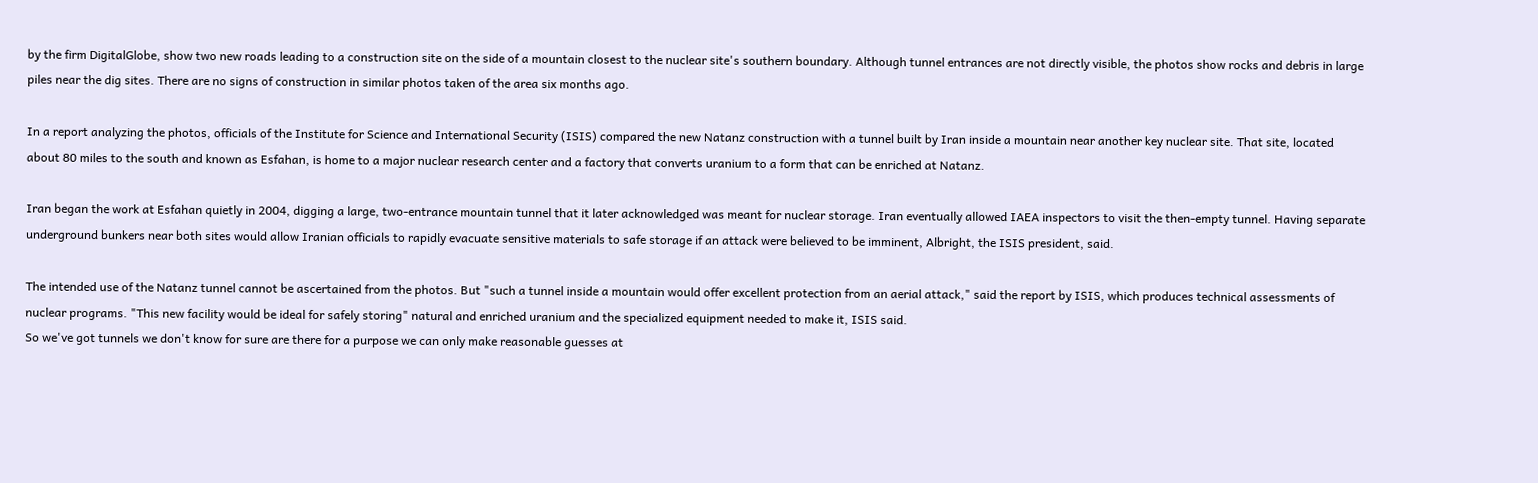by the firm DigitalGlobe, show two new roads leading to a construction site on the side of a mountain closest to the nuclear site's southern boundary. Although tunnel entrances are not directly visible, the photos show rocks and debris in large piles near the dig sites. There are no signs of construction in similar photos taken of the area six months ago.

In a report analyzing the photos, officials of the Institute for Science and International Security (ISIS) compared the new Natanz construction with a tunnel built by Iran inside a mountain near another key nuclear site. That site, located about 80 miles to the south and known as Esfahan, is home to a major nuclear research center and a factory that converts uranium to a form that can be enriched at Natanz.

Iran began the work at Esfahan quietly in 2004, digging a large, two-entrance mountain tunnel that it later acknowledged was meant for nuclear storage. Iran eventually allowed IAEA inspectors to visit the then-empty tunnel. Having separate underground bunkers near both sites would allow Iranian officials to rapidly evacuate sensitive materials to safe storage if an attack were believed to be imminent, Albright, the ISIS president, said.

The intended use of the Natanz tunnel cannot be ascertained from the photos. But "such a tunnel inside a mountain would offer excellent protection from an aerial attack," said the report by ISIS, which produces technical assessments of nuclear programs. "This new facility would be ideal for safely storing" natural and enriched uranium and the specialized equipment needed to make it, ISIS said.
So we've got tunnels we don't know for sure are there for a purpose we can only make reasonable guesses at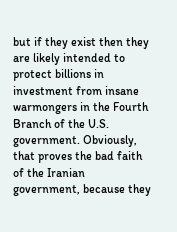but if they exist then they are likely intended to protect billions in investment from insane warmongers in the Fourth Branch of the U.S. government. Obviously, that proves the bad faith of the Iranian government, because they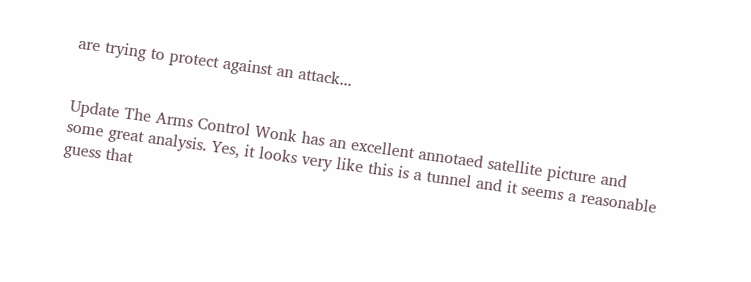are trying to protect against an attack...


Update The Arms Control Wonk has an excellent annotaed satellite picture and some great analysis. Yes, it looks very like this is a tunnel and it seems a reasonable guess that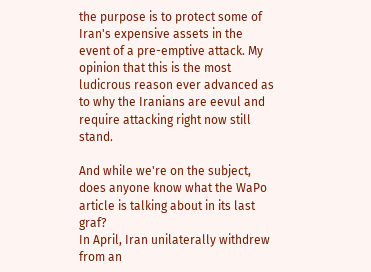the purpose is to protect some of Iran's expensive assets in the event of a pre-emptive attack. My opinion that this is the most ludicrous reason ever advanced as to why the Iranians are eevul and require attacking right now still stand.

And while we're on the subject, does anyone know what the WaPo article is talking about in its last graf?
In April, Iran unilaterally withdrew from an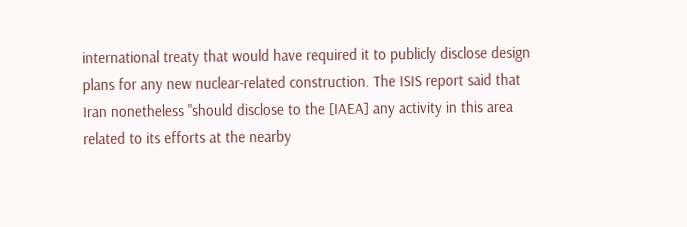international treaty that would have required it to publicly disclose design plans for any new nuclear-related construction. The ISIS report said that Iran nonetheless "should disclose to the [IAEA] any activity in this area related to its efforts at the nearby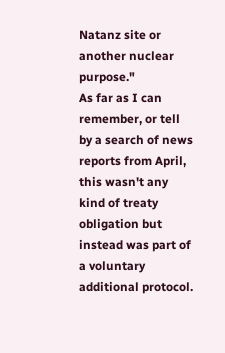Natanz site or another nuclear purpose."
As far as I can remember, or tell by a search of news reports from April, this wasn't any kind of treaty obligation but instead was part of a voluntary additional protocol.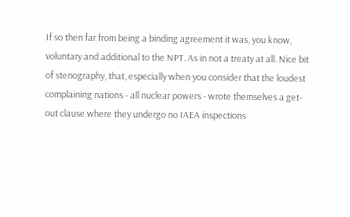If so then far from being a binding agreement it was, you know, voluntary and additional to the NPT. As in not a treaty at all. Nice bit of stenography, that, especially when you consider that the loudest complaining nations - all nuclear powers - wrote themselves a get-out clause where they undergo no IAEA inspections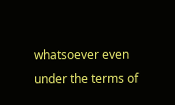whatsoever even under the terms of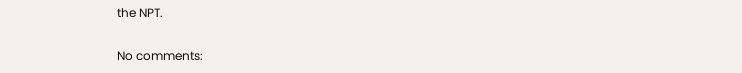the NPT.

No comments: